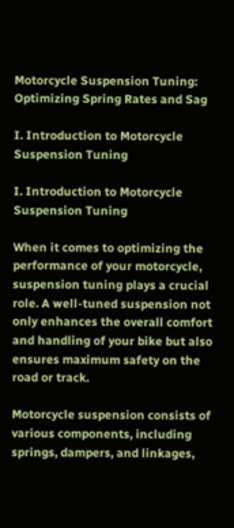Motorcycle Suspension Tuning: Optimizing Spring Rates and Sag

I. Introduction to Motorcycle Suspension Tuning

I. Introduction to Motorcycle Suspension Tuning

When it comes to optimizing the performance of your motorcycle, suspension tuning plays a crucial role. A well-tuned suspension not only enhances the overall comfort and handling of your bike but also ensures maximum safety on the road or track.

Motorcycle suspension consists of various components, including springs, dampers, and linkages,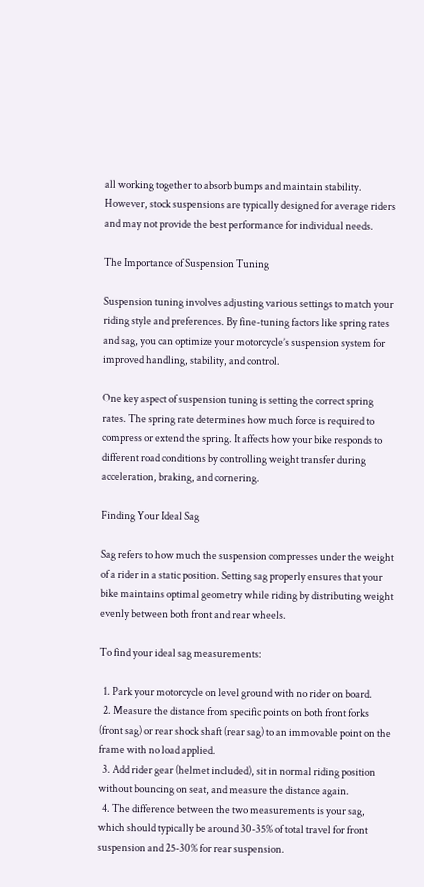all working together to absorb bumps and maintain stability. However, stock suspensions are typically designed for average riders and may not provide the best performance for individual needs.

The Importance of Suspension Tuning

Suspension tuning involves adjusting various settings to match your riding style and preferences. By fine-tuning factors like spring rates and sag, you can optimize your motorcycle’s suspension system for improved handling, stability, and control.

One key aspect of suspension tuning is setting the correct spring rates. The spring rate determines how much force is required to compress or extend the spring. It affects how your bike responds to different road conditions by controlling weight transfer during acceleration, braking, and cornering.

Finding Your Ideal Sag

Sag refers to how much the suspension compresses under the weight of a rider in a static position. Setting sag properly ensures that your bike maintains optimal geometry while riding by distributing weight evenly between both front and rear wheels.

To find your ideal sag measurements:

  1. Park your motorcycle on level ground with no rider on board.
  2. Measure the distance from specific points on both front forks (front sag) or rear shock shaft (rear sag) to an immovable point on the frame with no load applied.
  3. Add rider gear (helmet included), sit in normal riding position without bouncing on seat, and measure the distance again.
  4. The difference between the two measurements is your sag, which should typically be around 30-35% of total travel for front suspension and 25-30% for rear suspension.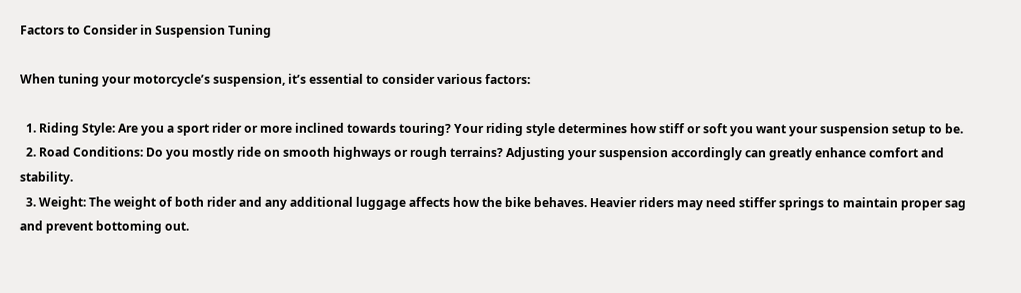Factors to Consider in Suspension Tuning

When tuning your motorcycle’s suspension, it’s essential to consider various factors:

  1. Riding Style: Are you a sport rider or more inclined towards touring? Your riding style determines how stiff or soft you want your suspension setup to be.
  2. Road Conditions: Do you mostly ride on smooth highways or rough terrains? Adjusting your suspension accordingly can greatly enhance comfort and stability.
  3. Weight: The weight of both rider and any additional luggage affects how the bike behaves. Heavier riders may need stiffer springs to maintain proper sag and prevent bottoming out.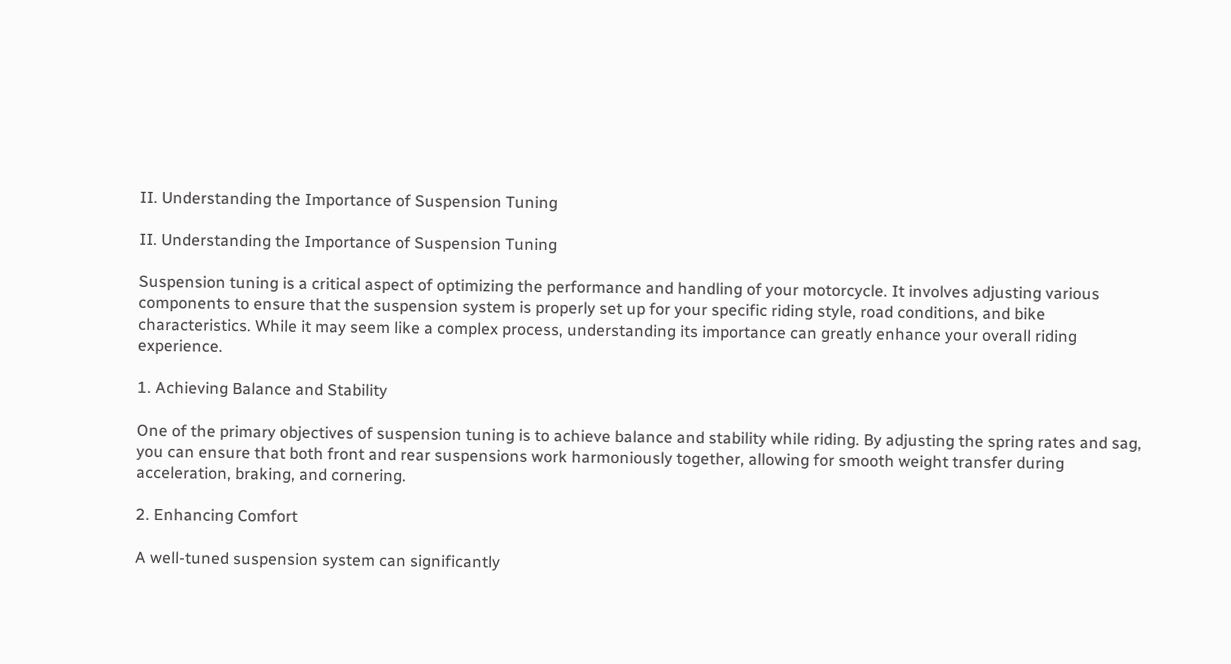II. Understanding the Importance of Suspension Tuning

II. Understanding the Importance of Suspension Tuning

Suspension tuning is a critical aspect of optimizing the performance and handling of your motorcycle. It involves adjusting various components to ensure that the suspension system is properly set up for your specific riding style, road conditions, and bike characteristics. While it may seem like a complex process, understanding its importance can greatly enhance your overall riding experience.

1. Achieving Balance and Stability

One of the primary objectives of suspension tuning is to achieve balance and stability while riding. By adjusting the spring rates and sag, you can ensure that both front and rear suspensions work harmoniously together, allowing for smooth weight transfer during acceleration, braking, and cornering.

2. Enhancing Comfort

A well-tuned suspension system can significantly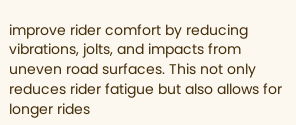improve rider comfort by reducing vibrations, jolts, and impacts from uneven road surfaces. This not only reduces rider fatigue but also allows for longer rides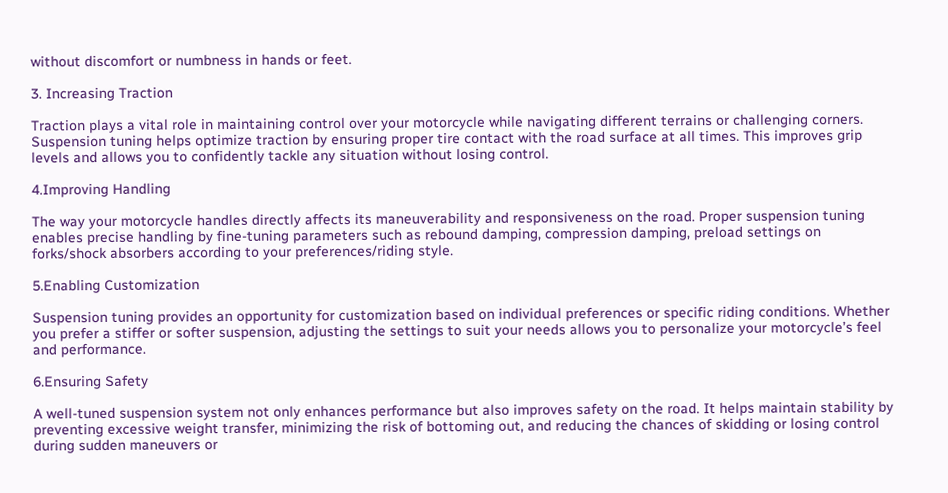without discomfort or numbness in hands or feet.

3. Increasing Traction

Traction plays a vital role in maintaining control over your motorcycle while navigating different terrains or challenging corners. Suspension tuning helps optimize traction by ensuring proper tire contact with the road surface at all times. This improves grip levels and allows you to confidently tackle any situation without losing control.

4.Improving Handling

The way your motorcycle handles directly affects its maneuverability and responsiveness on the road. Proper suspension tuning enables precise handling by fine-tuning parameters such as rebound damping, compression damping, preload settings on forks/shock absorbers according to your preferences/riding style.

5.Enabling Customization

Suspension tuning provides an opportunity for customization based on individual preferences or specific riding conditions. Whether you prefer a stiffer or softer suspension, adjusting the settings to suit your needs allows you to personalize your motorcycle’s feel and performance.

6.Ensuring Safety

A well-tuned suspension system not only enhances performance but also improves safety on the road. It helps maintain stability by preventing excessive weight transfer, minimizing the risk of bottoming out, and reducing the chances of skidding or losing control during sudden maneuvers or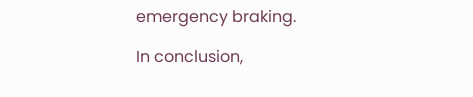emergency braking.

In conclusion,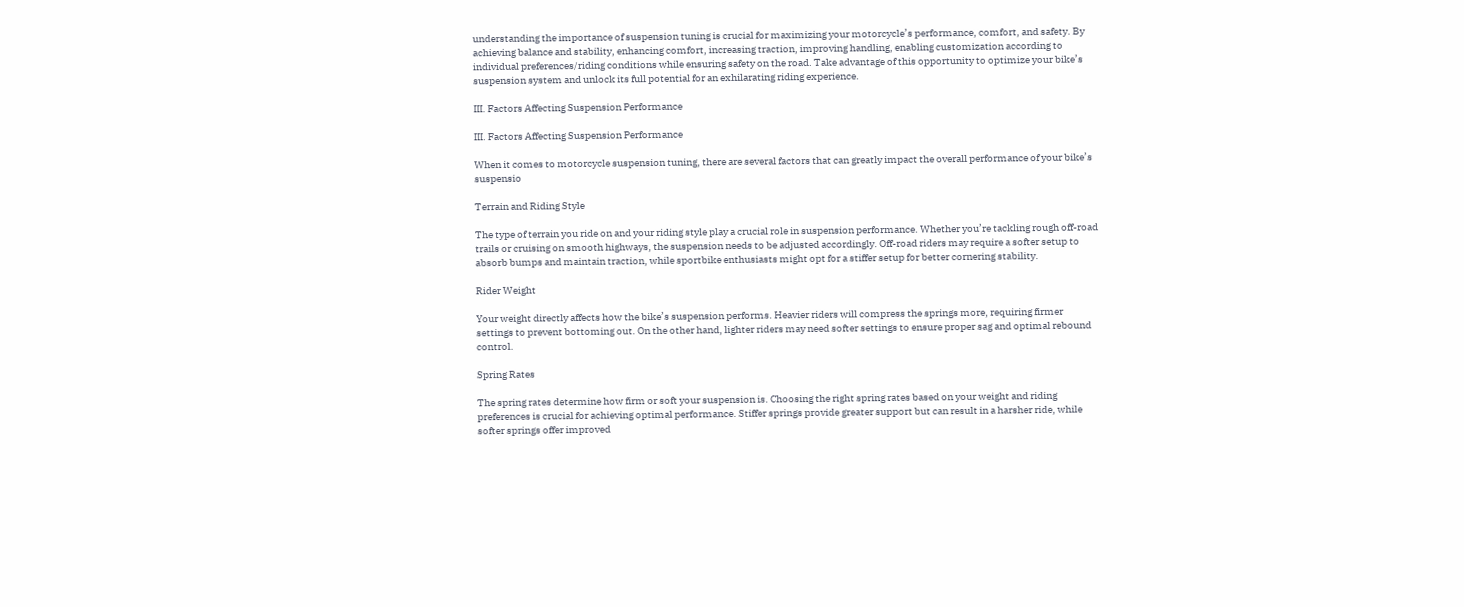understanding the importance of suspension tuning is crucial for maximizing your motorcycle’s performance, comfort, and safety. By achieving balance and stability, enhancing comfort, increasing traction, improving handling, enabling customization according to individual preferences/riding conditions while ensuring safety on the road. Take advantage of this opportunity to optimize your bike’s suspension system and unlock its full potential for an exhilarating riding experience.

III. Factors Affecting Suspension Performance

III. Factors Affecting Suspension Performance

When it comes to motorcycle suspension tuning, there are several factors that can greatly impact the overall performance of your bike’s suspensio

Terrain and Riding Style

The type of terrain you ride on and your riding style play a crucial role in suspension performance. Whether you’re tackling rough off-road trails or cruising on smooth highways, the suspension needs to be adjusted accordingly. Off-road riders may require a softer setup to absorb bumps and maintain traction, while sportbike enthusiasts might opt for a stiffer setup for better cornering stability.

Rider Weight

Your weight directly affects how the bike’s suspension performs. Heavier riders will compress the springs more, requiring firmer settings to prevent bottoming out. On the other hand, lighter riders may need softer settings to ensure proper sag and optimal rebound control.

Spring Rates

The spring rates determine how firm or soft your suspension is. Choosing the right spring rates based on your weight and riding preferences is crucial for achieving optimal performance. Stiffer springs provide greater support but can result in a harsher ride, while softer springs offer improved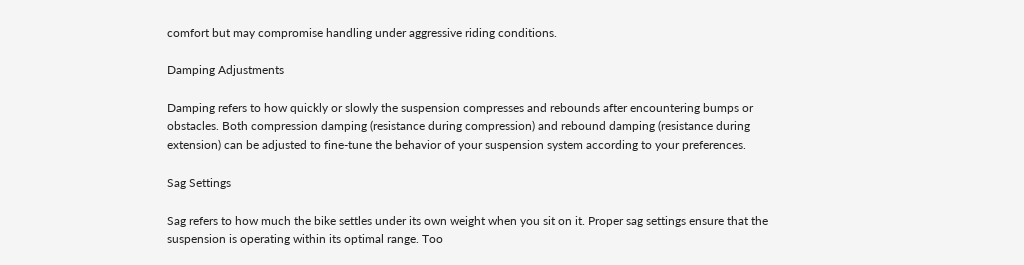comfort but may compromise handling under aggressive riding conditions.

Damping Adjustments

Damping refers to how quickly or slowly the suspension compresses and rebounds after encountering bumps or obstacles. Both compression damping (resistance during compression) and rebound damping (resistance during extension) can be adjusted to fine-tune the behavior of your suspension system according to your preferences.

Sag Settings

Sag refers to how much the bike settles under its own weight when you sit on it. Proper sag settings ensure that the suspension is operating within its optimal range. Too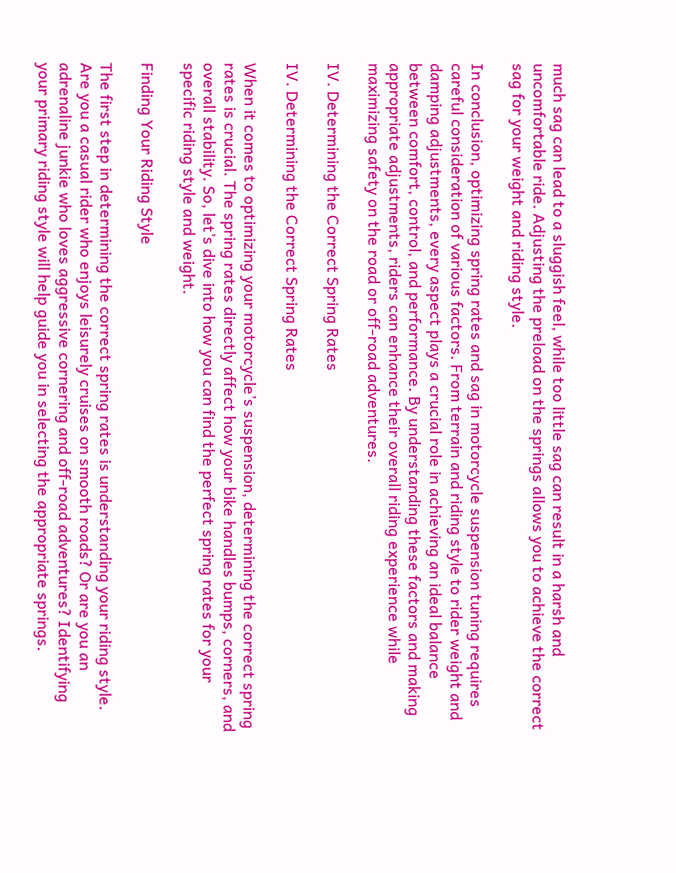much sag can lead to a sluggish feel, while too little sag can result in a harsh and uncomfortable ride. Adjusting the preload on the springs allows you to achieve the correct sag for your weight and riding style.

In conclusion, optimizing spring rates and sag in motorcycle suspension tuning requires careful consideration of various factors. From terrain and riding style to rider weight and damping adjustments, every aspect plays a crucial role in achieving an ideal balance between comfort, control, and performance. By understanding these factors and making appropriate adjustments, riders can enhance their overall riding experience while maximizing safety on the road or off-road adventures.

IV. Determining the Correct Spring Rates

IV. Determining the Correct Spring Rates

When it comes to optimizing your motorcycle’s suspension, determining the correct spring rates is crucial. The spring rates directly affect how your bike handles bumps, corners, and overall stability. So, let’s dive into how you can find the perfect spring rates for your specific riding style and weight.

Finding Your Riding Style

The first step in determining the correct spring rates is understanding your riding style. Are you a casual rider who enjoys leisurely cruises on smooth roads? Or are you an adrenaline junkie who loves aggressive cornering and off-road adventures? Identifying your primary riding style will help guide you in selecting the appropriate springs.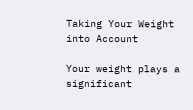Taking Your Weight into Account

Your weight plays a significant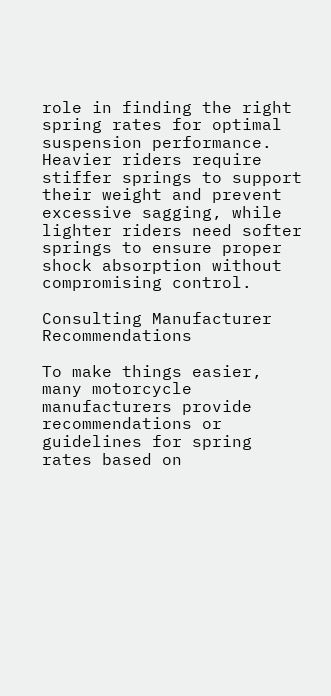role in finding the right spring rates for optimal suspension performance. Heavier riders require stiffer springs to support their weight and prevent excessive sagging, while lighter riders need softer springs to ensure proper shock absorption without compromising control.

Consulting Manufacturer Recommendations

To make things easier, many motorcycle manufacturers provide recommendations or guidelines for spring rates based on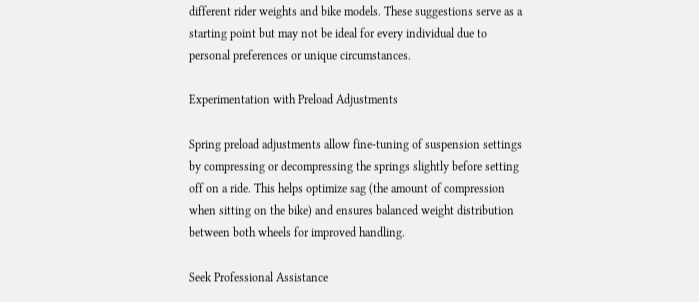different rider weights and bike models. These suggestions serve as a starting point but may not be ideal for every individual due to personal preferences or unique circumstances.

Experimentation with Preload Adjustments

Spring preload adjustments allow fine-tuning of suspension settings by compressing or decompressing the springs slightly before setting off on a ride. This helps optimize sag (the amount of compression when sitting on the bike) and ensures balanced weight distribution between both wheels for improved handling.

Seek Professional Assistance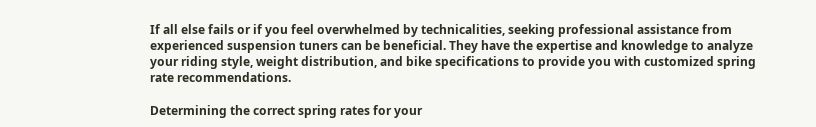If all else fails or if you feel overwhelmed by technicalities, seeking professional assistance from experienced suspension tuners can be beneficial. They have the expertise and knowledge to analyze your riding style, weight distribution, and bike specifications to provide you with customized spring rate recommendations.

Determining the correct spring rates for your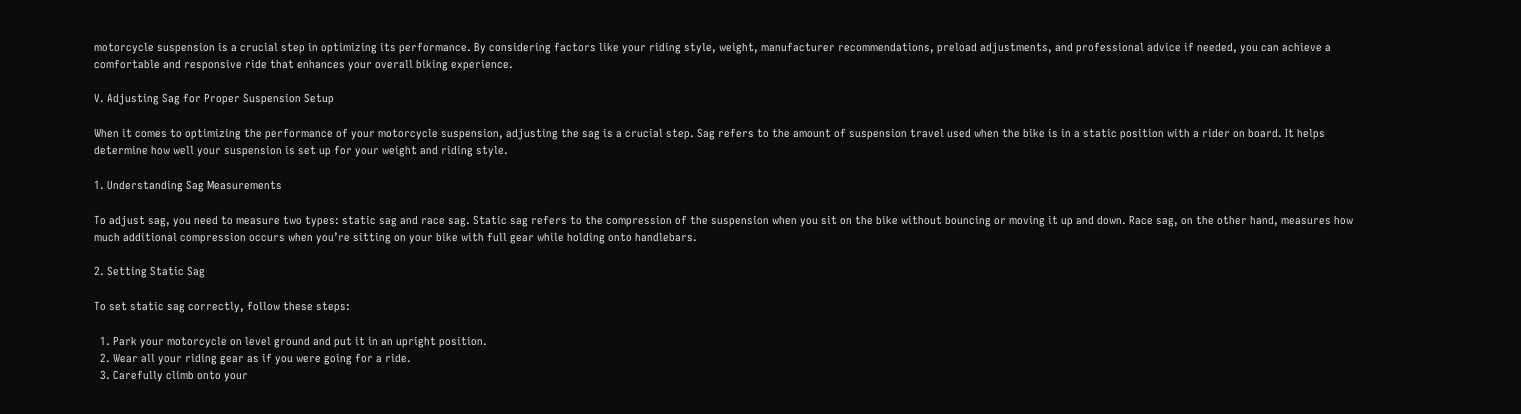motorcycle suspension is a crucial step in optimizing its performance. By considering factors like your riding style, weight, manufacturer recommendations, preload adjustments, and professional advice if needed, you can achieve a comfortable and responsive ride that enhances your overall biking experience.

V. Adjusting Sag for Proper Suspension Setup

When it comes to optimizing the performance of your motorcycle suspension, adjusting the sag is a crucial step. Sag refers to the amount of suspension travel used when the bike is in a static position with a rider on board. It helps determine how well your suspension is set up for your weight and riding style.

1. Understanding Sag Measurements

To adjust sag, you need to measure two types: static sag and race sag. Static sag refers to the compression of the suspension when you sit on the bike without bouncing or moving it up and down. Race sag, on the other hand, measures how much additional compression occurs when you’re sitting on your bike with full gear while holding onto handlebars.

2. Setting Static Sag

To set static sag correctly, follow these steps:

  1. Park your motorcycle on level ground and put it in an upright position.
  2. Wear all your riding gear as if you were going for a ride.
  3. Carefully climb onto your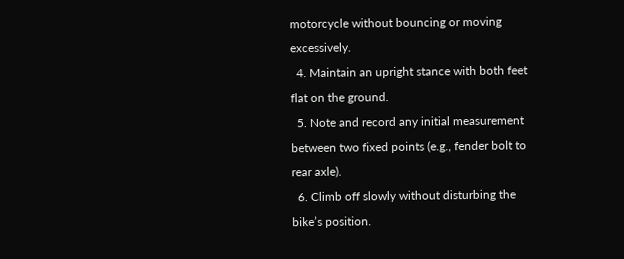motorcycle without bouncing or moving excessively.
  4. Maintain an upright stance with both feet flat on the ground.
  5. Note and record any initial measurement between two fixed points (e.g., fender bolt to rear axle).
  6. Climb off slowly without disturbing the bike’s position.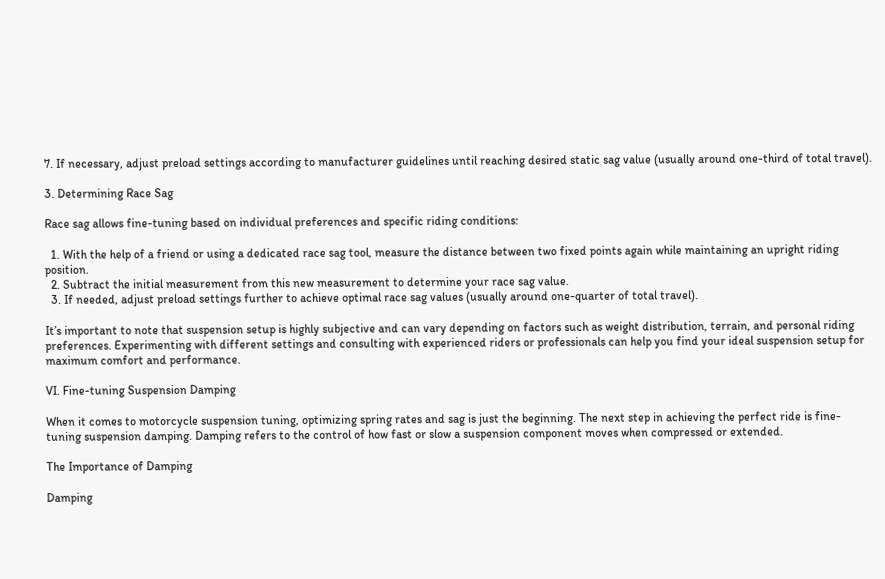7. If necessary, adjust preload settings according to manufacturer guidelines until reaching desired static sag value (usually around one-third of total travel).

3. Determining Race Sag

Race sag allows fine-tuning based on individual preferences and specific riding conditions:

  1. With the help of a friend or using a dedicated race sag tool, measure the distance between two fixed points again while maintaining an upright riding position.
  2. Subtract the initial measurement from this new measurement to determine your race sag value.
  3. If needed, adjust preload settings further to achieve optimal race sag values (usually around one-quarter of total travel).

It’s important to note that suspension setup is highly subjective and can vary depending on factors such as weight distribution, terrain, and personal riding preferences. Experimenting with different settings and consulting with experienced riders or professionals can help you find your ideal suspension setup for maximum comfort and performance.

VI. Fine-tuning Suspension Damping

When it comes to motorcycle suspension tuning, optimizing spring rates and sag is just the beginning. The next step in achieving the perfect ride is fine-tuning suspension damping. Damping refers to the control of how fast or slow a suspension component moves when compressed or extended.

The Importance of Damping

Damping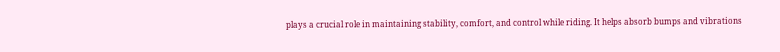plays a crucial role in maintaining stability, comfort, and control while riding. It helps absorb bumps and vibrations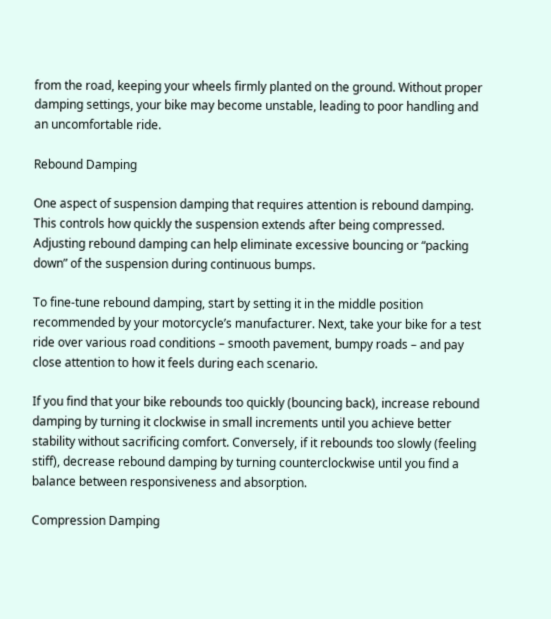from the road, keeping your wheels firmly planted on the ground. Without proper damping settings, your bike may become unstable, leading to poor handling and an uncomfortable ride.

Rebound Damping

One aspect of suspension damping that requires attention is rebound damping. This controls how quickly the suspension extends after being compressed. Adjusting rebound damping can help eliminate excessive bouncing or “packing down” of the suspension during continuous bumps.

To fine-tune rebound damping, start by setting it in the middle position recommended by your motorcycle’s manufacturer. Next, take your bike for a test ride over various road conditions – smooth pavement, bumpy roads – and pay close attention to how it feels during each scenario.

If you find that your bike rebounds too quickly (bouncing back), increase rebound damping by turning it clockwise in small increments until you achieve better stability without sacrificing comfort. Conversely, if it rebounds too slowly (feeling stiff), decrease rebound damping by turning counterclockwise until you find a balance between responsiveness and absorption.

Compression Damping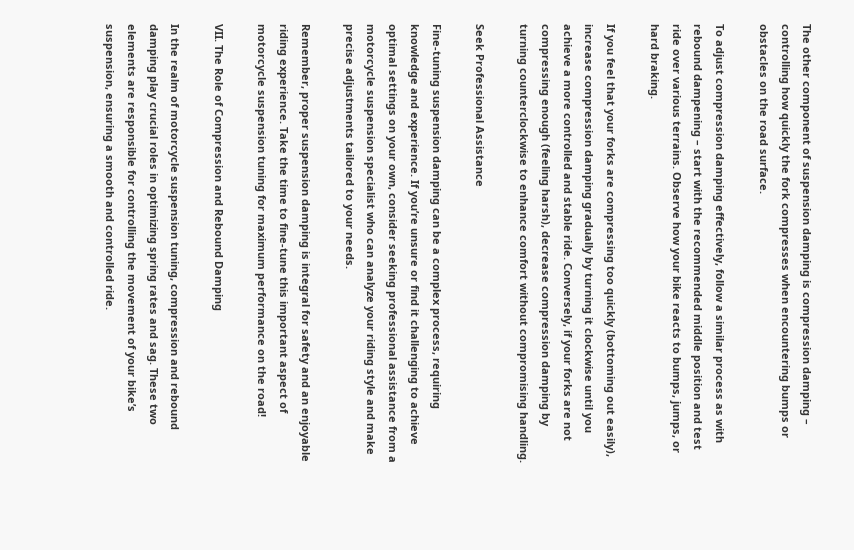The other component of suspension damping is compression damping – controlling how quickly the fork compresses when encountering bumps or obstacles on the road surface.

To adjust compression damping effectively, follow a similar process as with rebound dampening – start with the recommended middle position and test ride over various terrains. Observe how your bike reacts to bumps, jumps, or hard braking.

If you feel that your forks are compressing too quickly (bottoming out easily), increase compression damping gradually by turning it clockwise until you achieve a more controlled and stable ride. Conversely, if your forks are not compressing enough (feeling harsh), decrease compression damping by turning counterclockwise to enhance comfort without compromising handling.

Seek Professional Assistance

Fine-tuning suspension damping can be a complex process, requiring knowledge and experience. If you’re unsure or find it challenging to achieve optimal settings on your own, consider seeking professional assistance from a motorcycle suspension specialist who can analyze your riding style and make precise adjustments tailored to your needs.

Remember, proper suspension damping is integral for safety and an enjoyable riding experience. Take the time to fine-tune this important aspect of motorcycle suspension tuning for maximum performance on the road!

VII. The Role of Compression and Rebound Damping

In the realm of motorcycle suspension tuning, compression and rebound damping play crucial roles in optimizing spring rates and sag. These two elements are responsible for controlling the movement of your bike’s suspension, ensuring a smooth and controlled ride.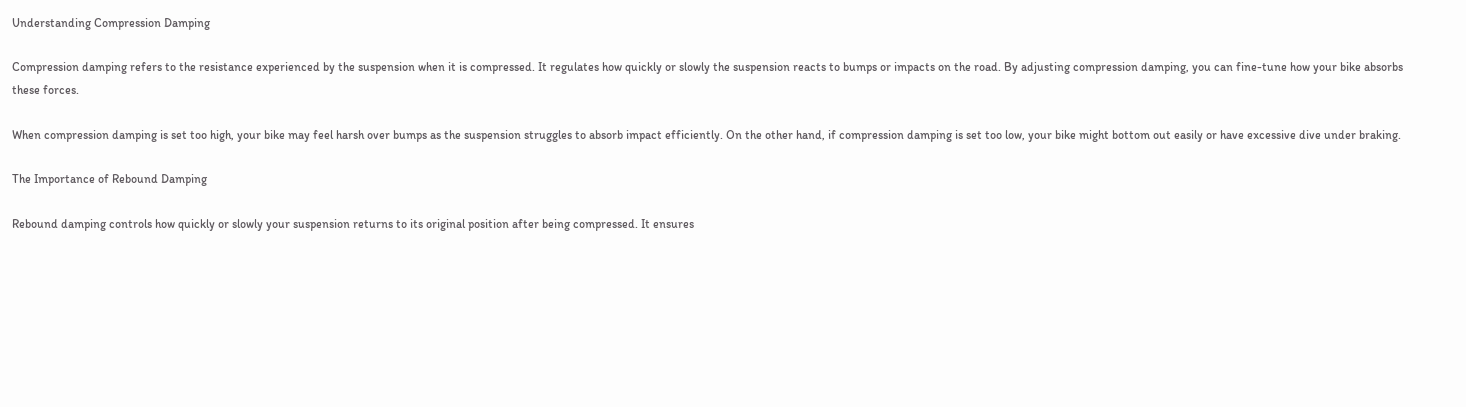Understanding Compression Damping

Compression damping refers to the resistance experienced by the suspension when it is compressed. It regulates how quickly or slowly the suspension reacts to bumps or impacts on the road. By adjusting compression damping, you can fine-tune how your bike absorbs these forces.

When compression damping is set too high, your bike may feel harsh over bumps as the suspension struggles to absorb impact efficiently. On the other hand, if compression damping is set too low, your bike might bottom out easily or have excessive dive under braking.

The Importance of Rebound Damping

Rebound damping controls how quickly or slowly your suspension returns to its original position after being compressed. It ensures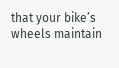that your bike’s wheels maintain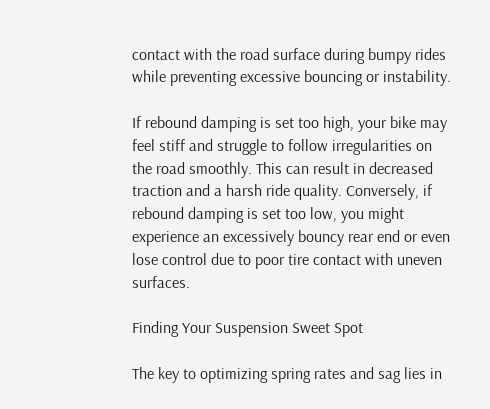contact with the road surface during bumpy rides while preventing excessive bouncing or instability.

If rebound damping is set too high, your bike may feel stiff and struggle to follow irregularities on the road smoothly. This can result in decreased traction and a harsh ride quality. Conversely, if rebound damping is set too low, you might experience an excessively bouncy rear end or even lose control due to poor tire contact with uneven surfaces.

Finding Your Suspension Sweet Spot

The key to optimizing spring rates and sag lies in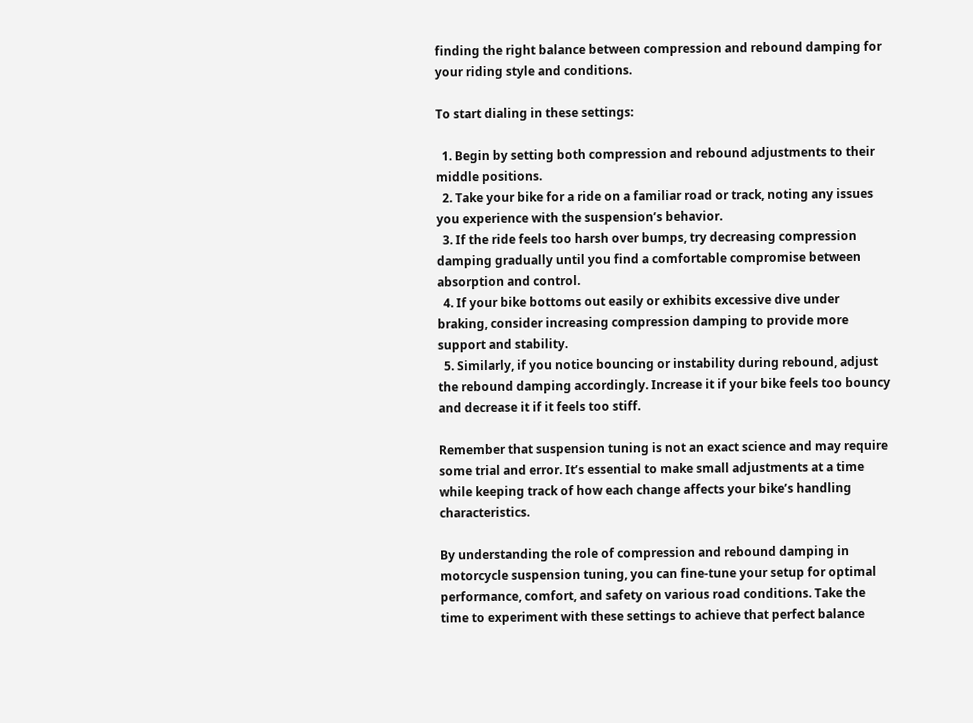finding the right balance between compression and rebound damping for your riding style and conditions.

To start dialing in these settings:

  1. Begin by setting both compression and rebound adjustments to their middle positions.
  2. Take your bike for a ride on a familiar road or track, noting any issues you experience with the suspension’s behavior.
  3. If the ride feels too harsh over bumps, try decreasing compression damping gradually until you find a comfortable compromise between absorption and control.
  4. If your bike bottoms out easily or exhibits excessive dive under braking, consider increasing compression damping to provide more support and stability.
  5. Similarly, if you notice bouncing or instability during rebound, adjust the rebound damping accordingly. Increase it if your bike feels too bouncy and decrease it if it feels too stiff.

Remember that suspension tuning is not an exact science and may require some trial and error. It’s essential to make small adjustments at a time while keeping track of how each change affects your bike’s handling characteristics.

By understanding the role of compression and rebound damping in motorcycle suspension tuning, you can fine-tune your setup for optimal performance, comfort, and safety on various road conditions. Take the time to experiment with these settings to achieve that perfect balance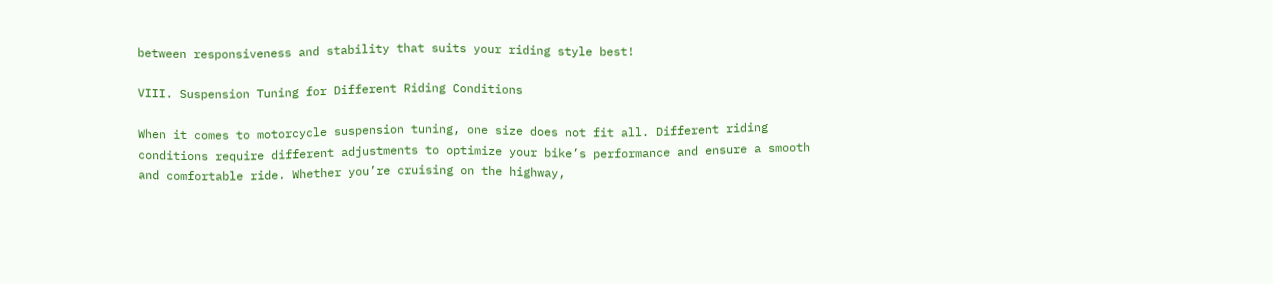between responsiveness and stability that suits your riding style best!

VIII. Suspension Tuning for Different Riding Conditions

When it comes to motorcycle suspension tuning, one size does not fit all. Different riding conditions require different adjustments to optimize your bike’s performance and ensure a smooth and comfortable ride. Whether you’re cruising on the highway,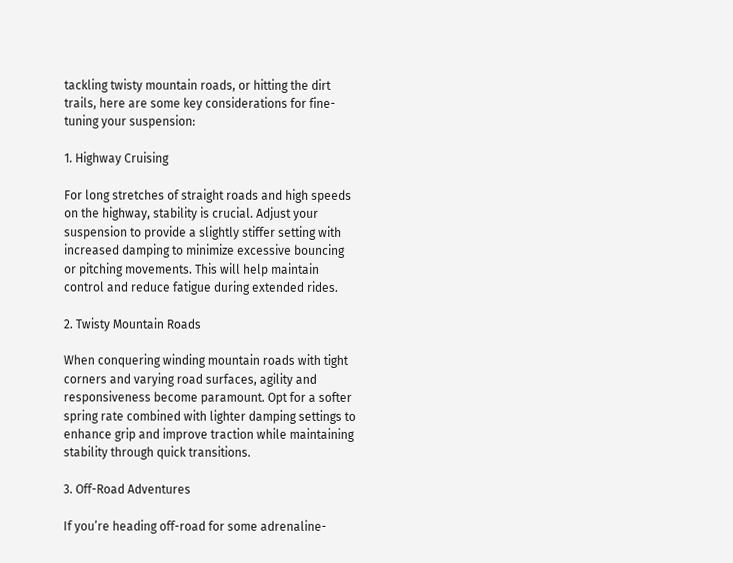tackling twisty mountain roads, or hitting the dirt trails, here are some key considerations for fine-tuning your suspension:

1. Highway Cruising

For long stretches of straight roads and high speeds on the highway, stability is crucial. Adjust your suspension to provide a slightly stiffer setting with increased damping to minimize excessive bouncing or pitching movements. This will help maintain control and reduce fatigue during extended rides.

2. Twisty Mountain Roads

When conquering winding mountain roads with tight corners and varying road surfaces, agility and responsiveness become paramount. Opt for a softer spring rate combined with lighter damping settings to enhance grip and improve traction while maintaining stability through quick transitions.

3. Off-Road Adventures

If you’re heading off-road for some adrenaline-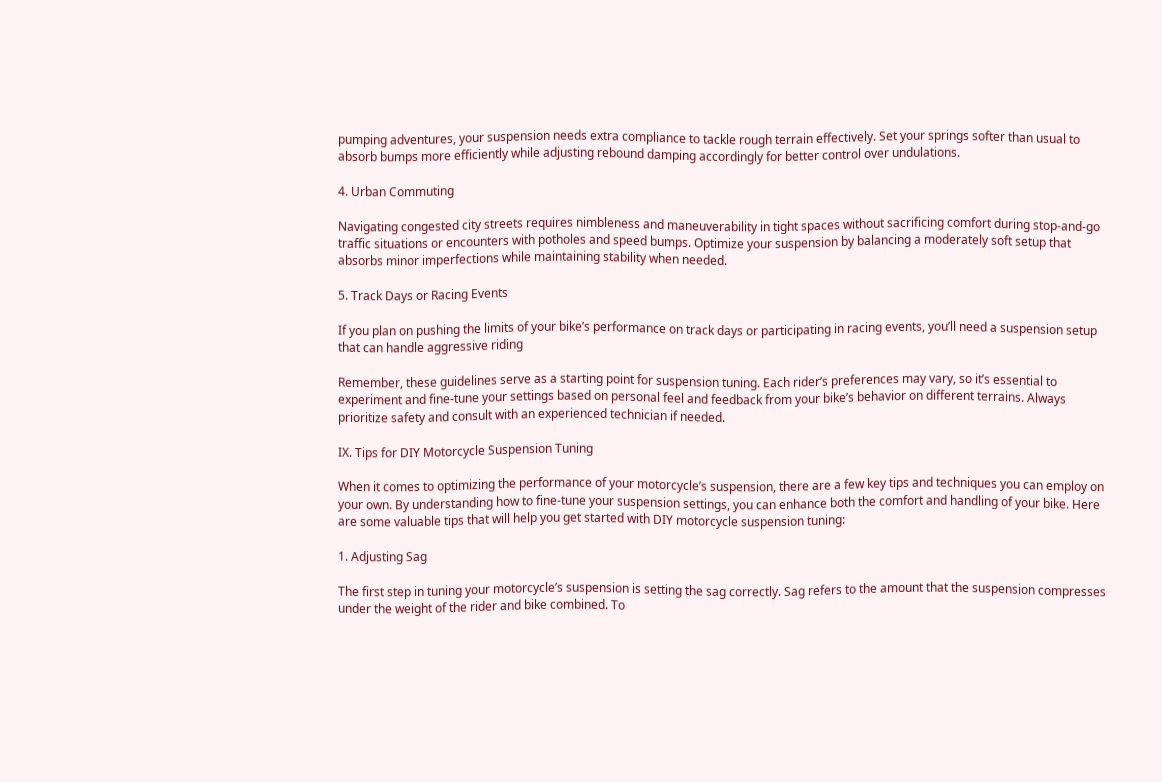pumping adventures, your suspension needs extra compliance to tackle rough terrain effectively. Set your springs softer than usual to absorb bumps more efficiently while adjusting rebound damping accordingly for better control over undulations.

4. Urban Commuting

Navigating congested city streets requires nimbleness and maneuverability in tight spaces without sacrificing comfort during stop-and-go traffic situations or encounters with potholes and speed bumps. Optimize your suspension by balancing a moderately soft setup that absorbs minor imperfections while maintaining stability when needed.

5. Track Days or Racing Events

If you plan on pushing the limits of your bike’s performance on track days or participating in racing events, you’ll need a suspension setup that can handle aggressive riding

Remember, these guidelines serve as a starting point for suspension tuning. Each rider’s preferences may vary, so it’s essential to experiment and fine-tune your settings based on personal feel and feedback from your bike’s behavior on different terrains. Always prioritize safety and consult with an experienced technician if needed.

IX. Tips for DIY Motorcycle Suspension Tuning

When it comes to optimizing the performance of your motorcycle’s suspension, there are a few key tips and techniques you can employ on your own. By understanding how to fine-tune your suspension settings, you can enhance both the comfort and handling of your bike. Here are some valuable tips that will help you get started with DIY motorcycle suspension tuning:

1. Adjusting Sag

The first step in tuning your motorcycle’s suspension is setting the sag correctly. Sag refers to the amount that the suspension compresses under the weight of the rider and bike combined. To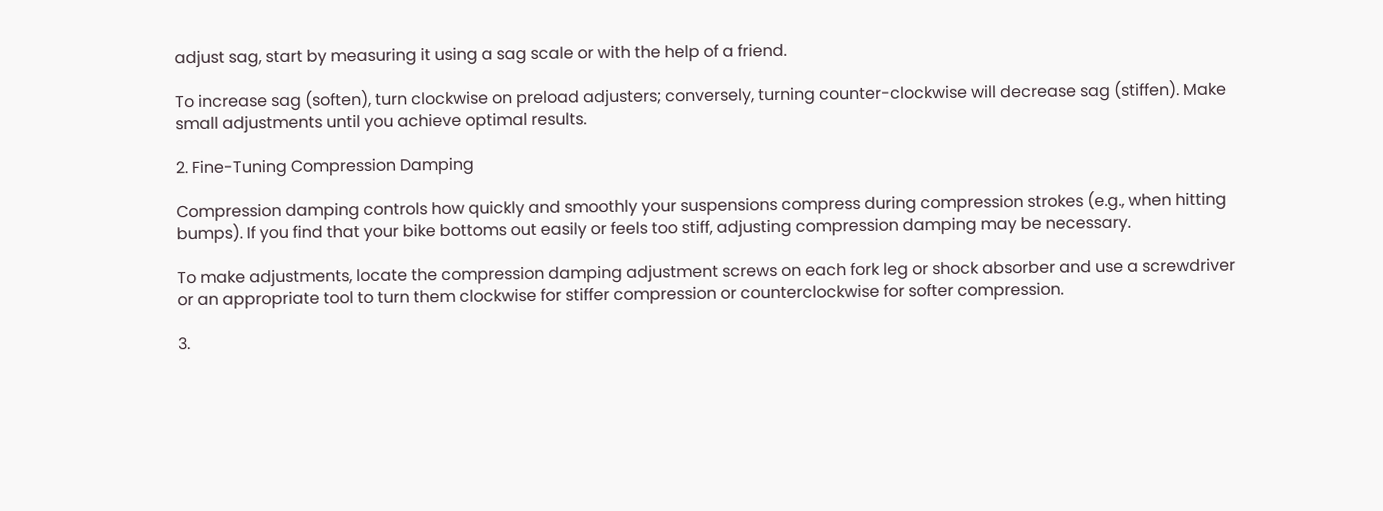adjust sag, start by measuring it using a sag scale or with the help of a friend.

To increase sag (soften), turn clockwise on preload adjusters; conversely, turning counter-clockwise will decrease sag (stiffen). Make small adjustments until you achieve optimal results.

2. Fine-Tuning Compression Damping

Compression damping controls how quickly and smoothly your suspensions compress during compression strokes (e.g., when hitting bumps). If you find that your bike bottoms out easily or feels too stiff, adjusting compression damping may be necessary.

To make adjustments, locate the compression damping adjustment screws on each fork leg or shock absorber and use a screwdriver or an appropriate tool to turn them clockwise for stiffer compression or counterclockwise for softer compression.

3.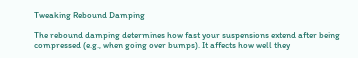Tweaking Rebound Damping

The rebound damping determines how fast your suspensions extend after being compressed (e.g., when going over bumps). It affects how well they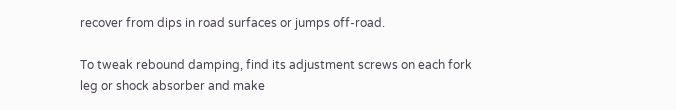recover from dips in road surfaces or jumps off-road.

To tweak rebound damping, find its adjustment screws on each fork leg or shock absorber and make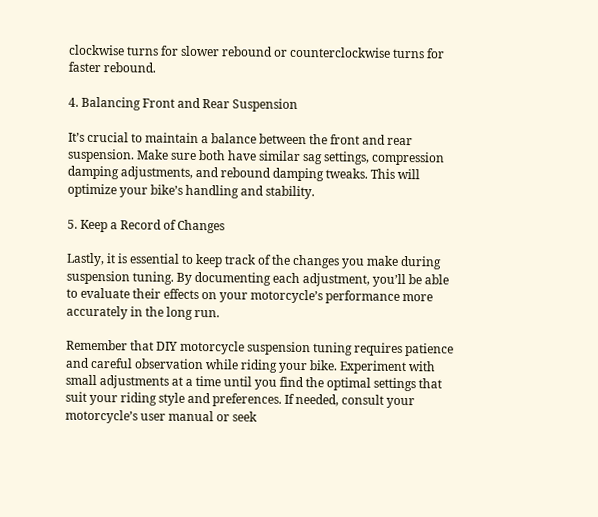clockwise turns for slower rebound or counterclockwise turns for faster rebound.

4. Balancing Front and Rear Suspension

It’s crucial to maintain a balance between the front and rear suspension. Make sure both have similar sag settings, compression damping adjustments, and rebound damping tweaks. This will optimize your bike’s handling and stability.

5. Keep a Record of Changes

Lastly, it is essential to keep track of the changes you make during suspension tuning. By documenting each adjustment, you’ll be able to evaluate their effects on your motorcycle’s performance more accurately in the long run.

Remember that DIY motorcycle suspension tuning requires patience and careful observation while riding your bike. Experiment with small adjustments at a time until you find the optimal settings that suit your riding style and preferences. If needed, consult your motorcycle’s user manual or seek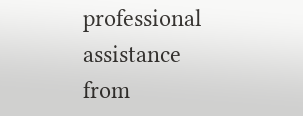professional assistance from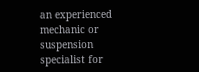an experienced mechanic or suspension specialist for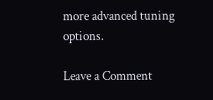more advanced tuning options.

Leave a Comment